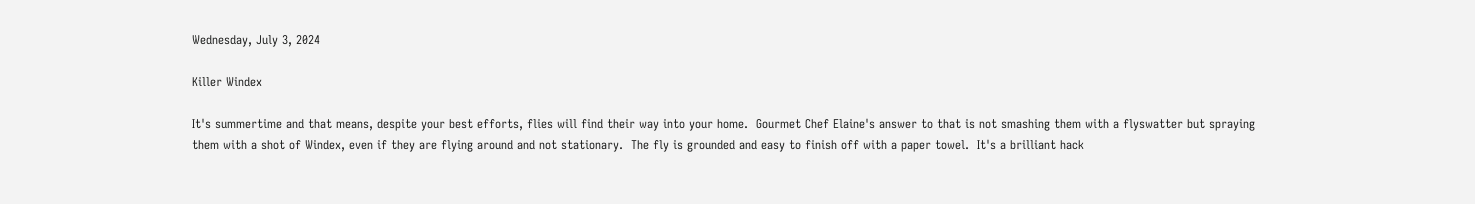Wednesday, July 3, 2024

Killer Windex

It's summertime and that means, despite your best efforts, flies will find their way into your home.  Gourmet Chef Elaine's answer to that is not smashing them with a flyswatter but spraying them with a shot of Windex, even if they are flying around and not stationary.  The fly is grounded and easy to finish off with a paper towel.  It's a brilliant hack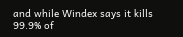and while Windex says it kills 99.9% of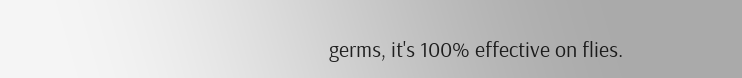germs, it's 100% effective on flies.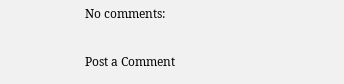No comments:

Post a Comment